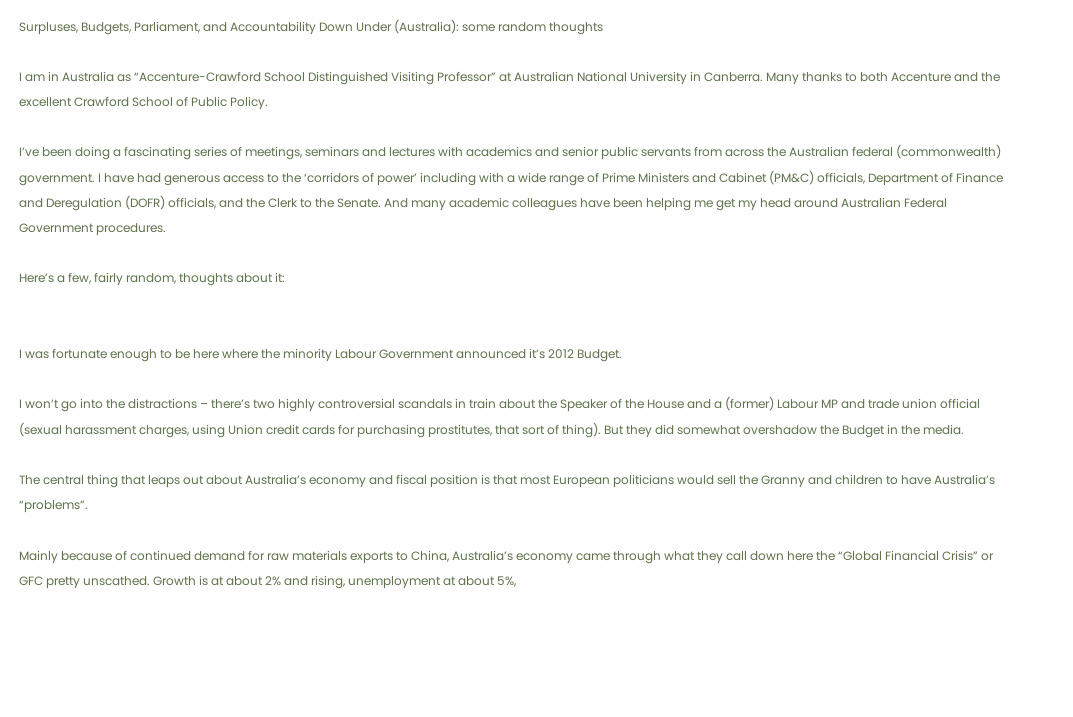Surpluses, Budgets, Parliament, and Accountability Down Under (Australia): some random thoughts

I am in Australia as “Accenture-Crawford School Distinguished Visiting Professor” at Australian National University in Canberra. Many thanks to both Accenture and the excellent Crawford School of Public Policy.

I’ve been doing a fascinating series of meetings, seminars and lectures with academics and senior public servants from across the Australian federal (commonwealth) government. I have had generous access to the ‘corridors of power’ including with a wide range of Prime Ministers and Cabinet (PM&C) officials, Department of Finance and Deregulation (DOFR) officials, and the Clerk to the Senate. And many academic colleagues have been helping me get my head around Australian Federal Government procedures.

Here’s a few, fairly random, thoughts about it:


I was fortunate enough to be here where the minority Labour Government announced it’s 2012 Budget.

I won’t go into the distractions – there’s two highly controversial scandals in train about the Speaker of the House and a (former) Labour MP and trade union official (sexual harassment charges, using Union credit cards for purchasing prostitutes, that sort of thing). But they did somewhat overshadow the Budget in the media.

The central thing that leaps out about Australia’s economy and fiscal position is that most European politicians would sell the Granny and children to have Australia’s “problems”.

Mainly because of continued demand for raw materials exports to China, Australia’s economy came through what they call down here the “Global Financial Crisis” or GFC pretty unscathed. Growth is at about 2% and rising, unemployment at about 5%,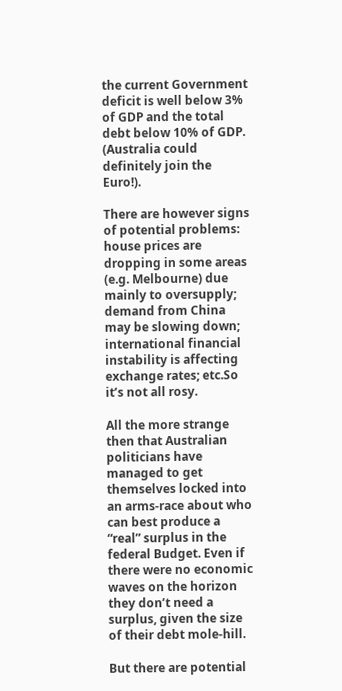the current Government deficit is well below 3% of GDP and the total debt below 10% of GDP. (Australia could definitely join the Euro!).

There are however signs of potential problems: house prices are dropping in some areas (e.g. Melbourne) due mainly to oversupply; demand from China may be slowing down; international financial instability is affecting exchange rates; etc.So it’s not all rosy.

All the more strange then that Australian politicians have managed to get themselves locked into an arms-race about who can best produce a “real” surplus in the federal Budget. Even if there were no economic waves on the horizon they don’t need a surplus, given the size of their debt mole-hill.

But there are potential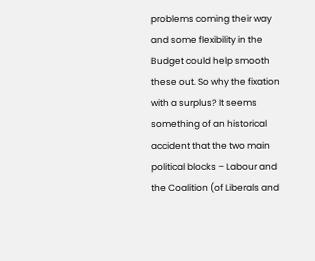problems coming their way and some flexibility in the Budget could help smooth these out. So why the fixation with a surplus? It seems something of an historical accident that the two main political blocks – Labour and the Coalition (of Liberals and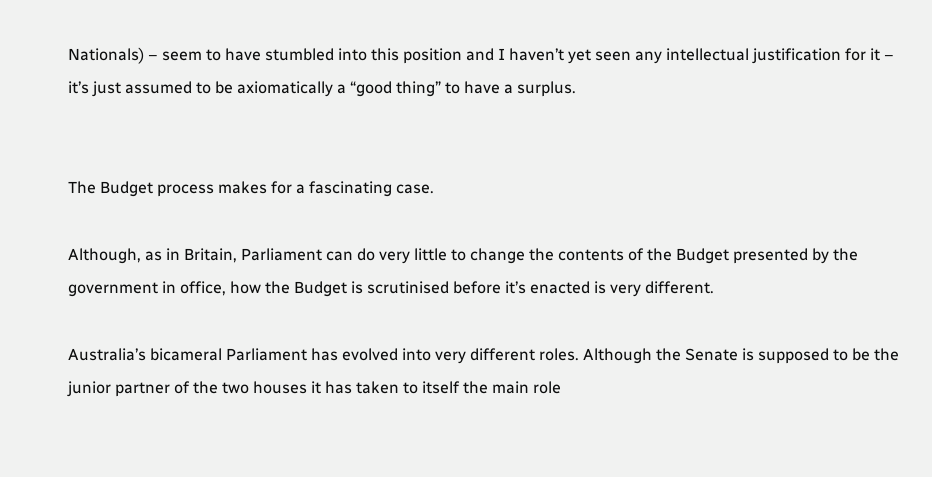Nationals) – seem to have stumbled into this position and I haven’t yet seen any intellectual justification for it – it’s just assumed to be axiomatically a “good thing” to have a surplus.


The Budget process makes for a fascinating case.

Although, as in Britain, Parliament can do very little to change the contents of the Budget presented by the government in office, how the Budget is scrutinised before it’s enacted is very different.

Australia’s bicameral Parliament has evolved into very different roles. Although the Senate is supposed to be the junior partner of the two houses it has taken to itself the main role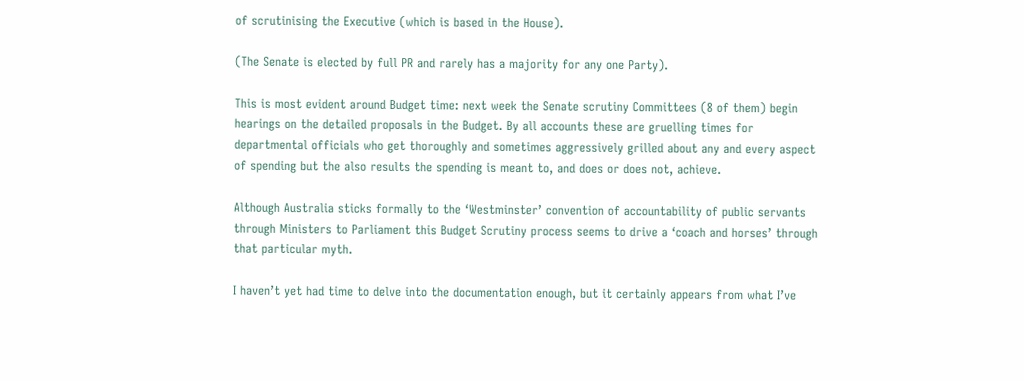of scrutinising the Executive (which is based in the House).

(The Senate is elected by full PR and rarely has a majority for any one Party).

This is most evident around Budget time: next week the Senate scrutiny Committees (8 of them) begin hearings on the detailed proposals in the Budget. By all accounts these are gruelling times for departmental officials who get thoroughly and sometimes aggressively grilled about any and every aspect of spending but the also results the spending is meant to, and does or does not, achieve.

Although Australia sticks formally to the ‘Westminster’ convention of accountability of public servants through Ministers to Parliament this Budget Scrutiny process seems to drive a ‘coach and horses’ through that particular myth.

I haven’t yet had time to delve into the documentation enough, but it certainly appears from what I’ve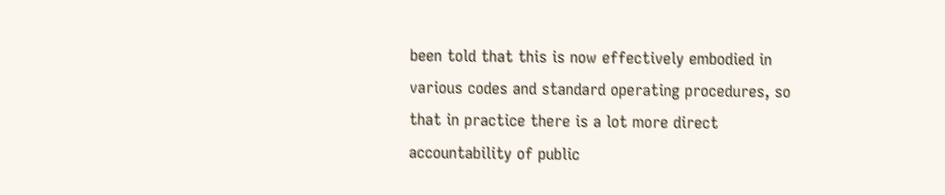been told that this is now effectively embodied in various codes and standard operating procedures, so that in practice there is a lot more direct accountability of public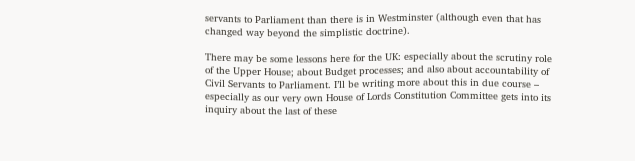servants to Parliament than there is in Westminster (although even that has changed way beyond the simplistic doctrine).

There may be some lessons here for the UK: especially about the scrutiny role of the Upper House; about Budget processes; and also about accountability of Civil Servants to Parliament. I’ll be writing more about this in due course – especially as our very own House of Lords Constitution Committee gets into its inquiry about the last of these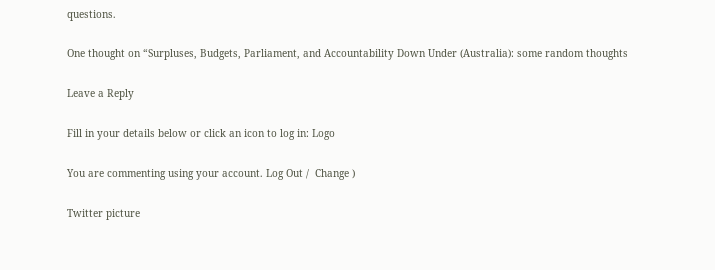questions.

One thought on “Surpluses, Budgets, Parliament, and Accountability Down Under (Australia): some random thoughts

Leave a Reply

Fill in your details below or click an icon to log in: Logo

You are commenting using your account. Log Out /  Change )

Twitter picture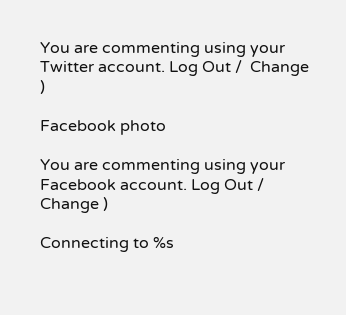You are commenting using your Twitter account. Log Out /  Change )

Facebook photo

You are commenting using your Facebook account. Log Out /  Change )

Connecting to %s